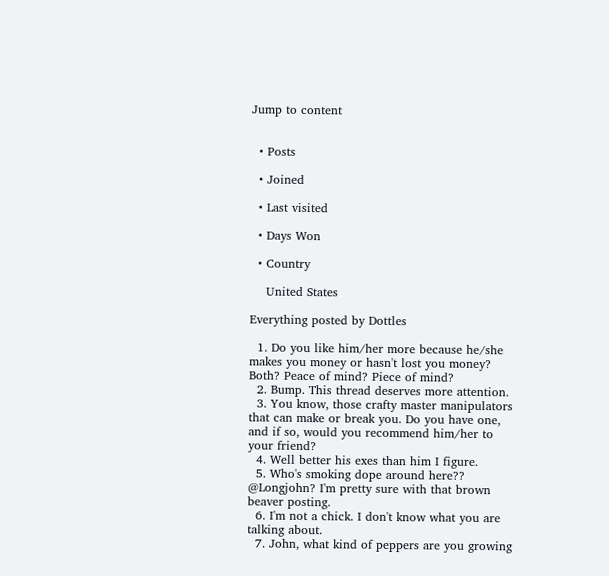Jump to content


  • Posts

  • Joined

  • Last visited

  • Days Won

  • Country

    United States

Everything posted by Dottles

  1. Do you like him/her more because he/she makes you money or hasn't lost you money? Both? Peace of mind? Piece of mind?
  2. Bump. This thread deserves more attention.
  3. You know, those crafty master manipulators that can make or break you. Do you have one, and if so, would you recommend him/her to your friend?
  4. Well better his exes than him I figure.
  5. Who's smoking dope around here?? @Longjohn? I'm pretty sure with that brown beaver posting.
  6. I'm not a chick. I don't know what you are talking about.
  7. John, what kind of peppers are you growing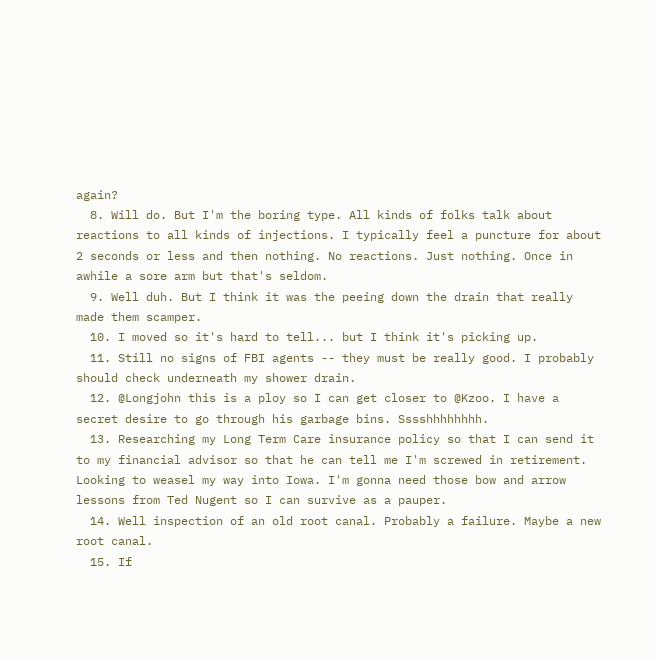again?
  8. Will do. But I'm the boring type. All kinds of folks talk about reactions to all kinds of injections. I typically feel a puncture for about 2 seconds or less and then nothing. No reactions. Just nothing. Once in awhile a sore arm but that's seldom.
  9. Well duh. But I think it was the peeing down the drain that really made them scamper.
  10. I moved so it's hard to tell... but I think it's picking up.
  11. Still no signs of FBI agents -- they must be really good. I probably should check underneath my shower drain.
  12. @Longjohn this is a ploy so I can get closer to @Kzoo. I have a secret desire to go through his garbage bins. Sssshhhhhhhh.
  13. Researching my Long Term Care insurance policy so that I can send it to my financial advisor so that he can tell me I'm screwed in retirement. Looking to weasel my way into Iowa. I'm gonna need those bow and arrow lessons from Ted Nugent so I can survive as a pauper.
  14. Well inspection of an old root canal. Probably a failure. Maybe a new root canal.
  15. If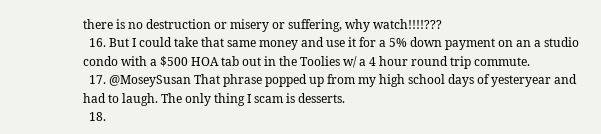there is no destruction or misery or suffering, why watch!!!!???
  16. But I could take that same money and use it for a 5% down payment on an a studio condo with a $500 HOA tab out in the Toolies w/ a 4 hour round trip commute.
  17. @MoseySusan That phrase popped up from my high school days of yesteryear and had to laugh. The only thing I scam is desserts.
  18.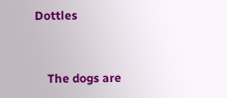Dottles


    The dogs are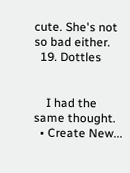cute. She's not so bad either.
  19. Dottles


    I had the same thought.
  • Create New...